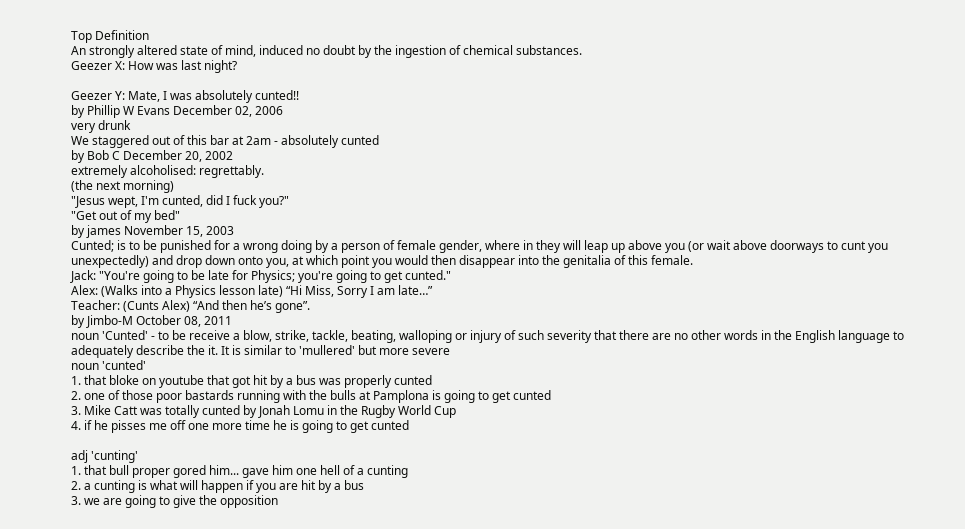Top Definition
An strongly altered state of mind, induced no doubt by the ingestion of chemical substances.
Geezer X: How was last night?

Geezer Y: Mate, I was absolutely cunted!!
by Phillip W Evans December 02, 2006
very drunk
We staggered out of this bar at 2am - absolutely cunted
by Bob C December 20, 2002
extremely alcoholised: regrettably.
(the next morning)
"Jesus wept, I'm cunted, did I fuck you?"
"Get out of my bed"
by james November 15, 2003
Cunted; is to be punished for a wrong doing by a person of female gender, where in they will leap up above you (or wait above doorways to cunt you unexpectedly) and drop down onto you, at which point you would then disappear into the genitalia of this female.
Jack: "You're going to be late for Physics; you're going to get cunted."
Alex: (Walks into a Physics lesson late) “Hi Miss, Sorry I am late…”
Teacher: (Cunts Alex) “And then he’s gone”.
by Jimbo-M October 08, 2011
noun 'Cunted' - to be receive a blow, strike, tackle, beating, walloping or injury of such severity that there are no other words in the English language to adequately describe the it. It is similar to 'mullered' but more severe
noun 'cunted'
1. that bloke on youtube that got hit by a bus was properly cunted
2. one of those poor bastards running with the bulls at Pamplona is going to get cunted
3. Mike Catt was totally cunted by Jonah Lomu in the Rugby World Cup
4. if he pisses me off one more time he is going to get cunted

adj 'cunting'
1. that bull proper gored him... gave him one hell of a cunting
2. a cunting is what will happen if you are hit by a bus
3. we are going to give the opposition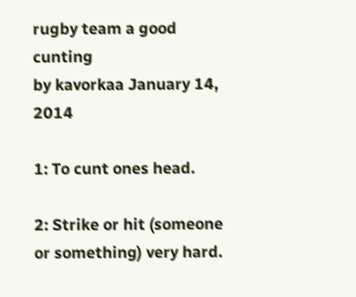rugby team a good cunting
by kavorkaa January 14, 2014

1: To cunt ones head.

2: Strike or hit (someone or something) very hard.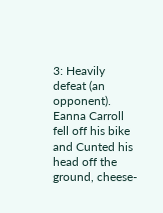3: Heavily defeat (an opponent).
Eanna Carroll fell off his bike and Cunted his head off the ground, cheese-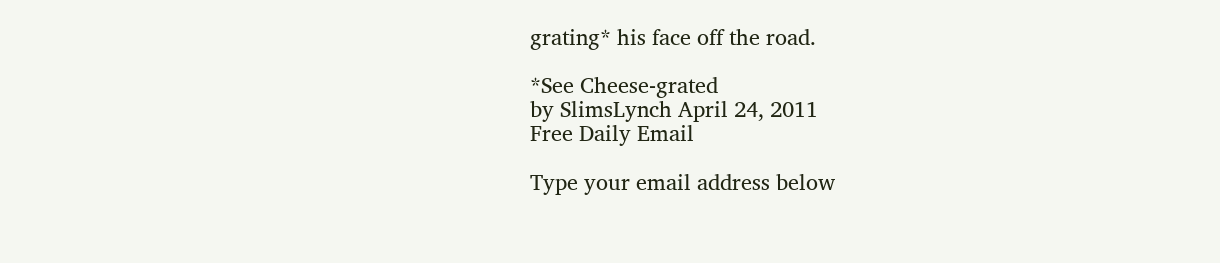grating* his face off the road.

*See Cheese-grated
by SlimsLynch April 24, 2011
Free Daily Email

Type your email address below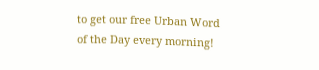to get our free Urban Word of the Day every morning!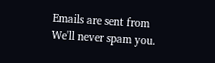Emails are sent from We'll never spam you.